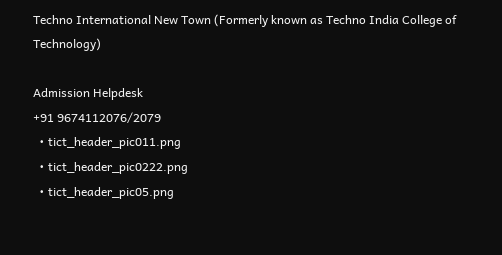Techno International New Town (Formerly known as Techno India College of Technology)

Admission Helpdesk
+91 9674112076/2079
  • tict_header_pic011.png
  • tict_header_pic0222.png
  • tict_header_pic05.png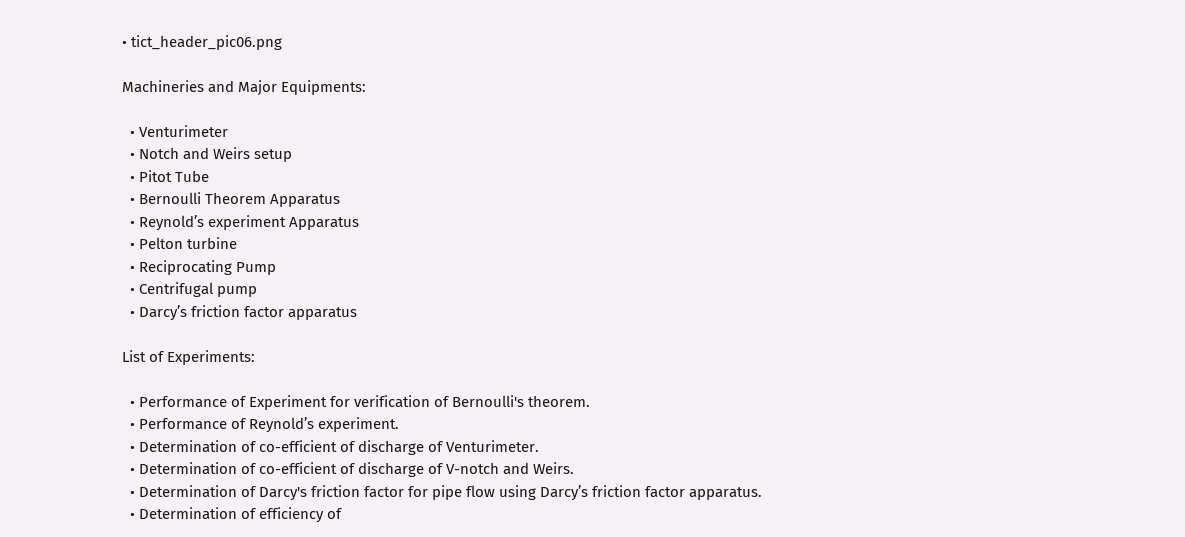• tict_header_pic06.png

Machineries and Major Equipments:

  • Venturimeter
  • Notch and Weirs setup
  • Pitot Tube
  • Bernoulli Theorem Apparatus
  • Reynold’s experiment Apparatus
  • Pelton turbine
  • Reciprocating Pump
  • Centrifugal pump
  • Darcy’s friction factor apparatus

List of Experiments:

  • Performance of Experiment for verification of Bernoulli's theorem.
  • Performance of Reynold’s experiment.
  • Determination of co-efficient of discharge of Venturimeter.
  • Determination of co-efficient of discharge of V-notch and Weirs.
  • Determination of Darcy's friction factor for pipe flow using Darcy’s friction factor apparatus.
  • Determination of efficiency of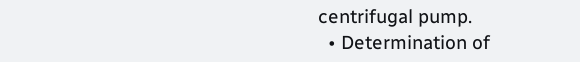centrifugal pump.
  • Determination of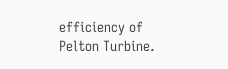efficiency of Pelton Turbine.